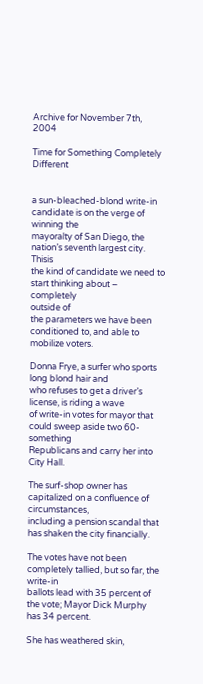Archive for November 7th, 2004

Time for Something Completely Different


a sun-bleached-blond write-in candidate is on the verge of winning the
mayoralty of San Diego, the nation’s seventh largest city. Thisis
the kind of candidate we need to start thinking about – completely
outside of
the parameters we have been conditioned to, and able to mobilize voters.

Donna Frye, a surfer who sports long blond hair and
who refuses to get a driver’s
license, is riding a wave
of write-in votes for mayor that could sweep aside two 60-something
Republicans and carry her into City Hall.

The surf-shop owner has capitalized on a confluence of circumstances,
including a pension scandal that has shaken the city financially.

The votes have not been completely tallied, but so far, the write-in
ballots lead with 35 percent of the vote; Mayor Dick Murphy has 34 percent.

She has weathered skin,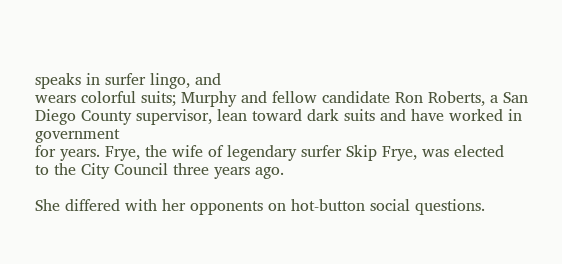speaks in surfer lingo, and
wears colorful suits; Murphy and fellow candidate Ron Roberts, a San
Diego County supervisor, lean toward dark suits and have worked in government
for years. Frye, the wife of legendary surfer Skip Frye, was elected
to the City Council three years ago.

She differed with her opponents on hot-button social questions.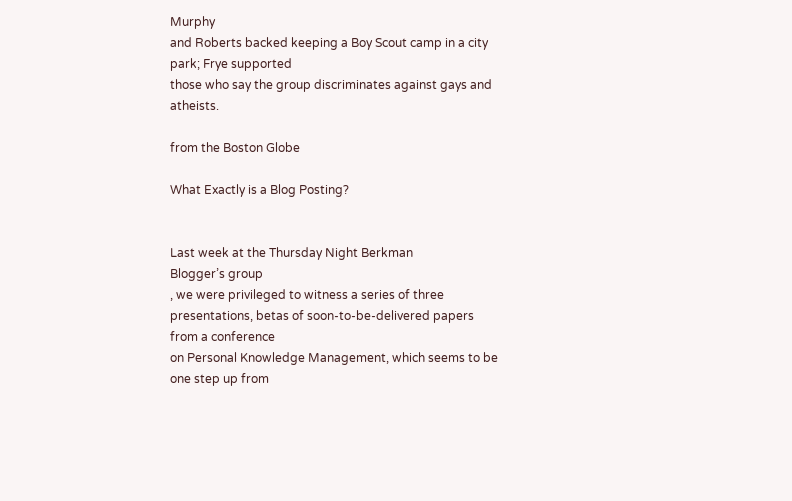Murphy
and Roberts backed keeping a Boy Scout camp in a city park; Frye supported
those who say the group discriminates against gays and atheists.

from the Boston Globe

What Exactly is a Blog Posting?


Last week at the Thursday Night Berkman
Blogger’s group
, we were privileged to witness a series of three
presentations, betas of soon-to-be-delivered papers from a conference
on Personal Knowledge Management, which seems to be one step up from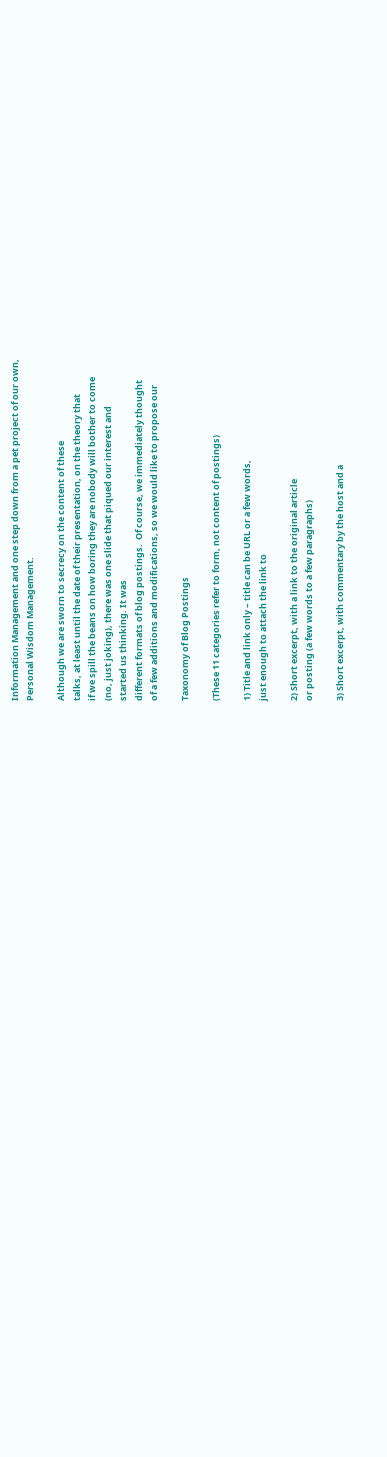Information Management and one step down from a pet project of our own,
Personal Wisdom Management.

Although we are sworn to secrecy on the content of these
talks, at least until the date of their presentation, on the theory that
if we spill the beans on how boring they are nobody will bother to come
(no, just joking), there was one slide that piqued our interest and
started us thinking. It was
different formats of blog postings.  Of course, we immediately thought
of a few additions and modifications, so we would like to propose our

Taxonomy of Blog Postings

(These 11 categories refer to form, not content of postings)

1) Title and link only – title can be URL or a few words,
just enough to attach the link to

2) Short excerpt, with a link to the original article
or posting (a few words to a few paragraphs)

3) Short excerpt, with commentary by the host and a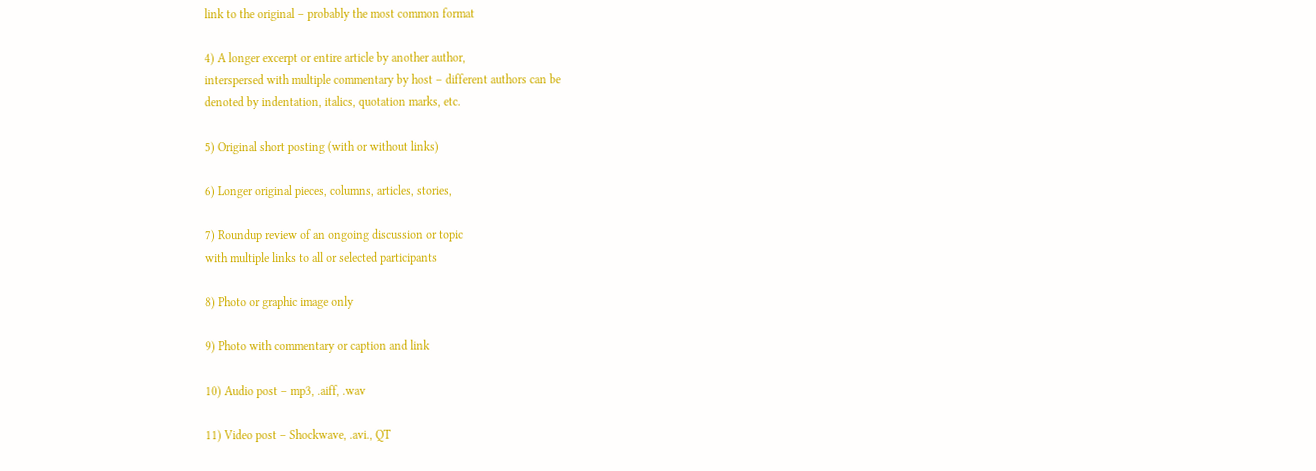link to the original – probably the most common format

4) A longer excerpt or entire article by another author,
interspersed with multiple commentary by host – different authors can be
denoted by indentation, italics, quotation marks, etc.

5) Original short posting (with or without links)

6) Longer original pieces, columns, articles, stories,

7) Roundup review of an ongoing discussion or topic
with multiple links to all or selected participants

8) Photo or graphic image only

9) Photo with commentary or caption and link

10) Audio post – mp3, .aiff, .wav

11) Video post – Shockwave, .avi., QT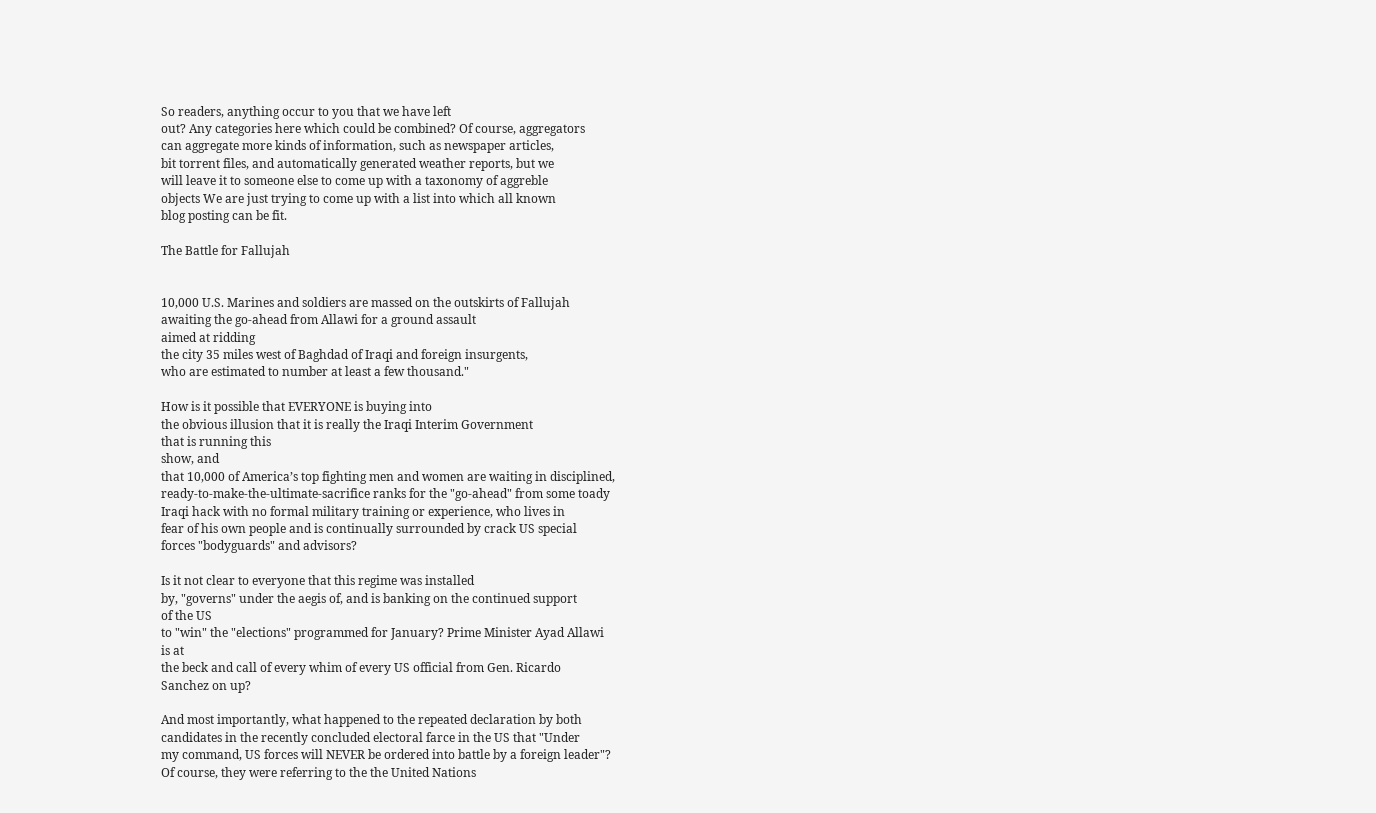So readers, anything occur to you that we have left
out? Any categories here which could be combined? Of course, aggregators
can aggregate more kinds of information, such as newspaper articles,
bit torrent files, and automatically generated weather reports, but we
will leave it to someone else to come up with a taxonomy of aggreble
objects We are just trying to come up with a list into which all known
blog posting can be fit.

The Battle for Fallujah


10,000 U.S. Marines and soldiers are massed on the outskirts of Fallujah
awaiting the go-ahead from Allawi for a ground assault
aimed at ridding
the city 35 miles west of Baghdad of Iraqi and foreign insurgents,
who are estimated to number at least a few thousand."

How is it possible that EVERYONE is buying into
the obvious illusion that it is really the Iraqi Interim Government
that is running this
show, and
that 10,000 of America’s top fighting men and women are waiting in disciplined,
ready-to-make-the-ultimate-sacrifice ranks for the "go-ahead" from some toady
Iraqi hack with no formal military training or experience, who lives in
fear of his own people and is continually surrounded by crack US special
forces "bodyguards" and advisors?

Is it not clear to everyone that this regime was installed
by, "governs" under the aegis of, and is banking on the continued support
of the US
to "win" the "elections" programmed for January? Prime Minister Ayad Allawi
is at
the beck and call of every whim of every US official from Gen. Ricardo
Sanchez on up?

And most importantly, what happened to the repeated declaration by both
candidates in the recently concluded electoral farce in the US that "Under
my command, US forces will NEVER be ordered into battle by a foreign leader"?
Of course, they were referring to the the United Nations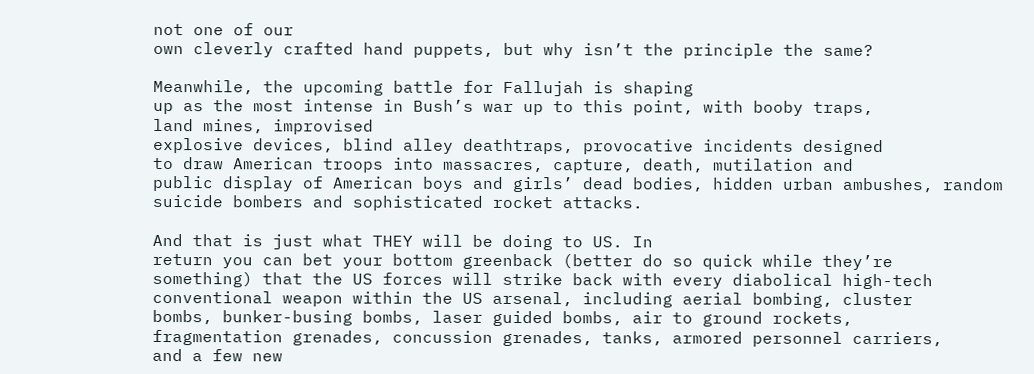not one of our
own cleverly crafted hand puppets, but why isn’t the principle the same?

Meanwhile, the upcoming battle for Fallujah is shaping
up as the most intense in Bush’s war up to this point, with booby traps,
land mines, improvised
explosive devices, blind alley deathtraps, provocative incidents designed
to draw American troops into massacres, capture, death, mutilation and
public display of American boys and girls’ dead bodies, hidden urban ambushes, random
suicide bombers and sophisticated rocket attacks.

And that is just what THEY will be doing to US. In
return you can bet your bottom greenback (better do so quick while they’re
something) that the US forces will strike back with every diabolical high-tech
conventional weapon within the US arsenal, including aerial bombing, cluster
bombs, bunker-busing bombs, laser guided bombs, air to ground rockets,
fragmentation grenades, concussion grenades, tanks, armored personnel carriers,
and a few new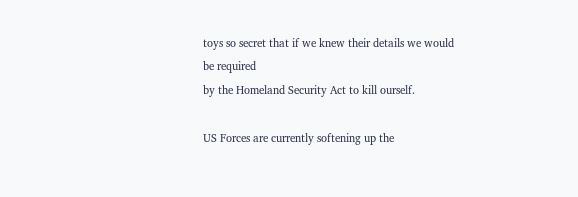toys so secret that if we knew their details we would be required
by the Homeland Security Act to kill ourself.

US Forces are currently softening up the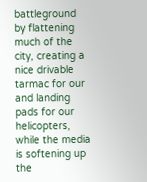battleground
by flattening much of the city, creating a nice drivable tarmac for our
and landing pads for our helicopters, while the media is softening up the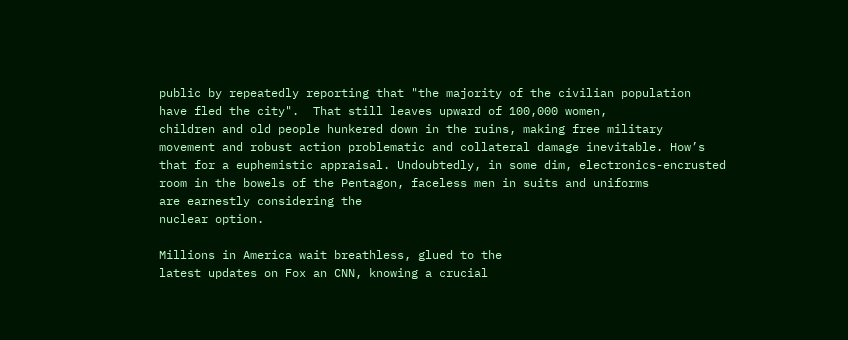public by repeatedly reporting that "the majority of the civilian population
have fled the city".  That still leaves upward of 100,000 women,
children and old people hunkered down in the ruins, making free military
movement and robust action problematic and collateral damage inevitable. How’s
that for a euphemistic appraisal. Undoubtedly, in some dim, electronics-encrusted
room in the bowels of the Pentagon, faceless men in suits and uniforms
are earnestly considering the
nuclear option.

Millions in America wait breathless, glued to the
latest updates on Fox an CNN, knowing a crucial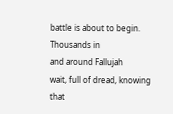battle is about to begin.
Thousands in
and around Fallujah
wait, full of dread, knowing that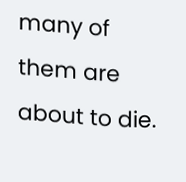many of them are about to die.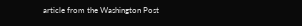article from the Washington Post